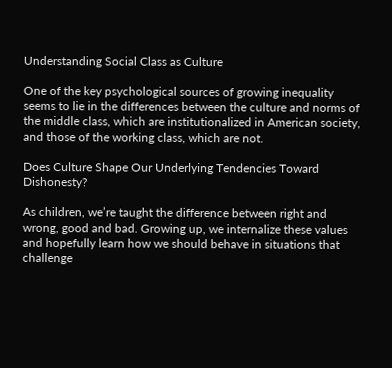Understanding Social Class as Culture

One of the key psychological sources of growing inequality seems to lie in the differences between the culture and norms of the middle class, which are institutionalized in American society, and those of the working class, which are not.

Does Culture Shape Our Underlying Tendencies Toward Dishonesty?

As children, we’re taught the difference between right and wrong, good and bad. Growing up, we internalize these values and hopefully learn how we should behave in situations that challenge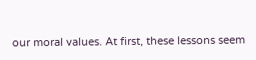our moral values. At first, these lessons seem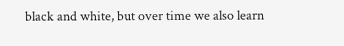black and white, but over time we also learn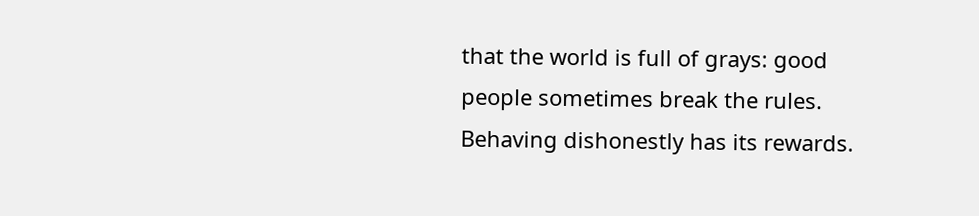that the world is full of grays: good people sometimes break the rules. Behaving dishonestly has its rewards.